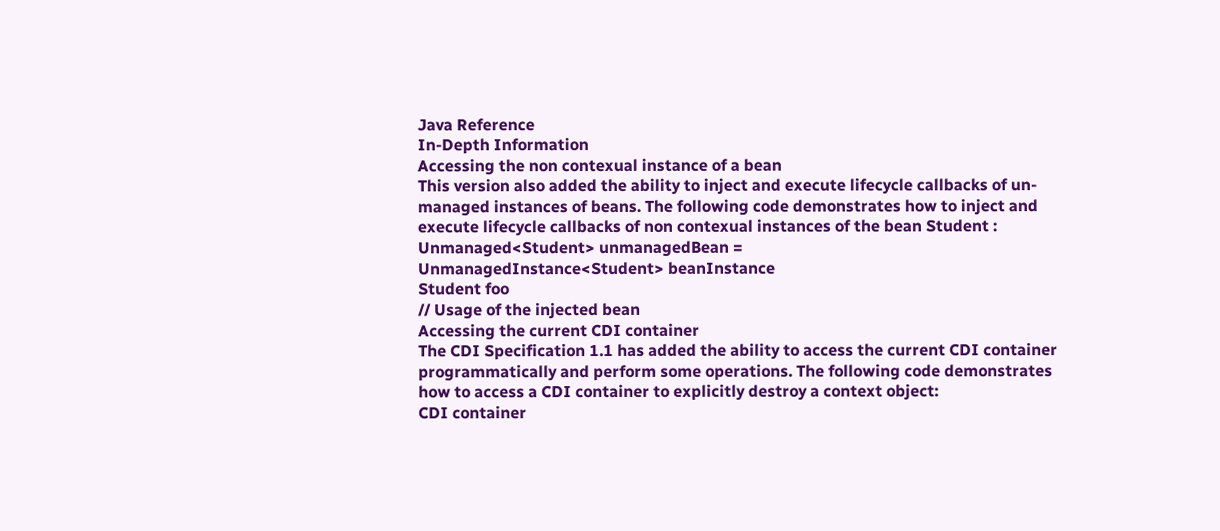Java Reference
In-Depth Information
Accessing the non contexual instance of a bean
This version also added the ability to inject and execute lifecycle callbacks of un-
managed instances of beans. The following code demonstrates how to inject and
execute lifecycle callbacks of non contexual instances of the bean Student :
Unmanaged<Student> unmanagedBean =
UnmanagedInstance<Student> beanInstance
Student foo
// Usage of the injected bean
Accessing the current CDI container
The CDI Specification 1.1 has added the ability to access the current CDI container
programmatically and perform some operations. The following code demonstrates
how to access a CDI container to explicitly destroy a context object:
CDI container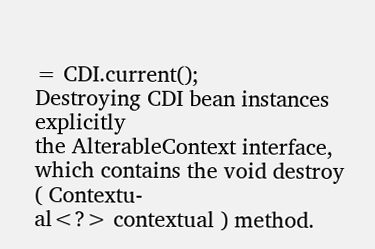= CDI.current();
Destroying CDI bean instances explicitly
the AlterableContext interface, which contains the void destroy ( Contextu-
al<?> contextual ) method.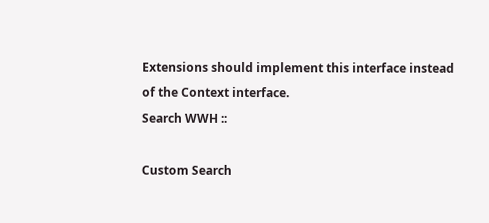Extensions should implement this interface instead
of the Context interface.
Search WWH ::

Custom Search